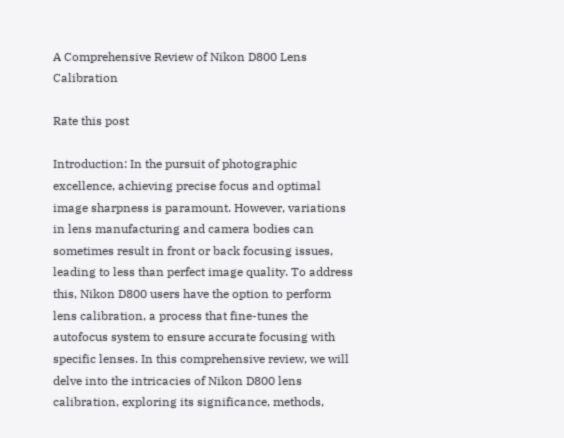A Comprehensive Review of Nikon D800 Lens Calibration

Rate this post

Introduction: In the pursuit of photographic excellence, achieving precise focus and optimal image sharpness is paramount. However, variations in lens manufacturing and camera bodies can sometimes result in front or back focusing issues, leading to less than perfect image quality. To address this, Nikon D800 users have the option to perform lens calibration, a process that fine-tunes the autofocus system to ensure accurate focusing with specific lenses. In this comprehensive review, we will delve into the intricacies of Nikon D800 lens calibration, exploring its significance, methods,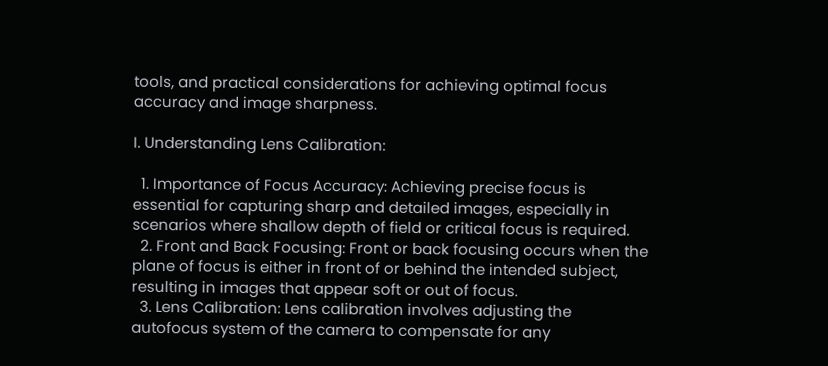tools, and practical considerations for achieving optimal focus accuracy and image sharpness.

I. Understanding Lens Calibration:

  1. Importance of Focus Accuracy: Achieving precise focus is essential for capturing sharp and detailed images, especially in scenarios where shallow depth of field or critical focus is required.
  2. Front and Back Focusing: Front or back focusing occurs when the plane of focus is either in front of or behind the intended subject, resulting in images that appear soft or out of focus.
  3. Lens Calibration: Lens calibration involves adjusting the autofocus system of the camera to compensate for any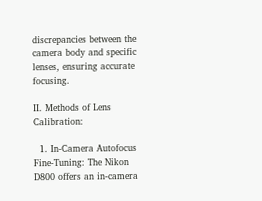discrepancies between the camera body and specific lenses, ensuring accurate focusing.

II. Methods of Lens Calibration:

  1. In-Camera Autofocus Fine-Tuning: The Nikon D800 offers an in-camera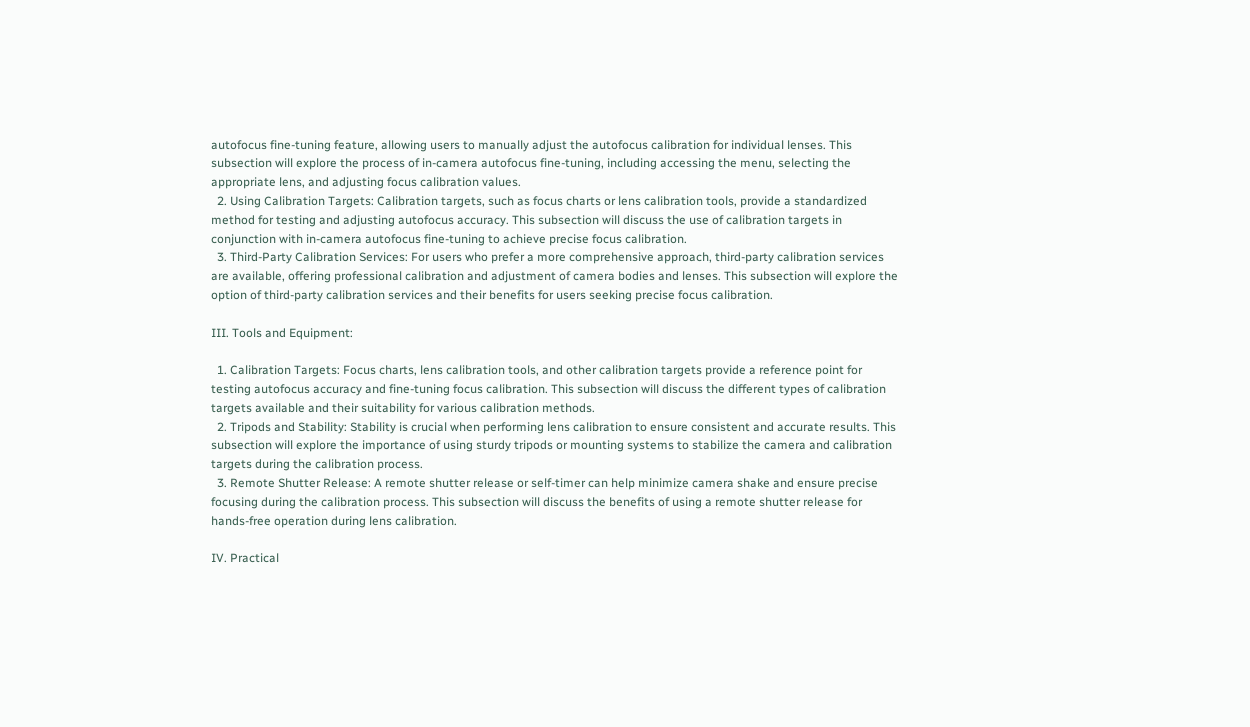autofocus fine-tuning feature, allowing users to manually adjust the autofocus calibration for individual lenses. This subsection will explore the process of in-camera autofocus fine-tuning, including accessing the menu, selecting the appropriate lens, and adjusting focus calibration values.
  2. Using Calibration Targets: Calibration targets, such as focus charts or lens calibration tools, provide a standardized method for testing and adjusting autofocus accuracy. This subsection will discuss the use of calibration targets in conjunction with in-camera autofocus fine-tuning to achieve precise focus calibration.
  3. Third-Party Calibration Services: For users who prefer a more comprehensive approach, third-party calibration services are available, offering professional calibration and adjustment of camera bodies and lenses. This subsection will explore the option of third-party calibration services and their benefits for users seeking precise focus calibration.

III. Tools and Equipment:

  1. Calibration Targets: Focus charts, lens calibration tools, and other calibration targets provide a reference point for testing autofocus accuracy and fine-tuning focus calibration. This subsection will discuss the different types of calibration targets available and their suitability for various calibration methods.
  2. Tripods and Stability: Stability is crucial when performing lens calibration to ensure consistent and accurate results. This subsection will explore the importance of using sturdy tripods or mounting systems to stabilize the camera and calibration targets during the calibration process.
  3. Remote Shutter Release: A remote shutter release or self-timer can help minimize camera shake and ensure precise focusing during the calibration process. This subsection will discuss the benefits of using a remote shutter release for hands-free operation during lens calibration.

IV. Practical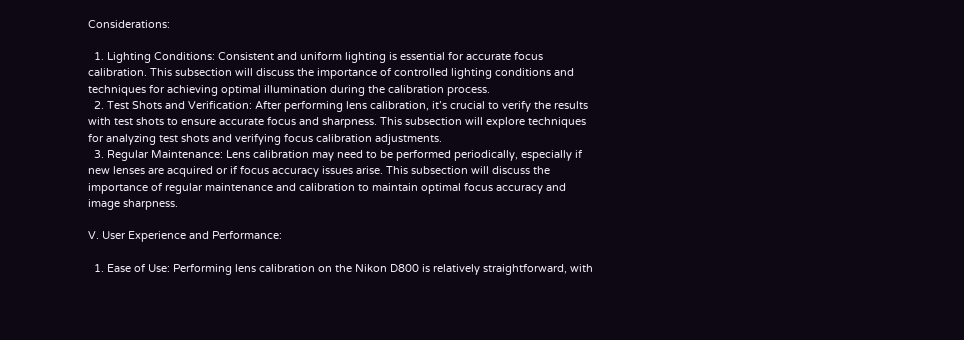Considerations:

  1. Lighting Conditions: Consistent and uniform lighting is essential for accurate focus calibration. This subsection will discuss the importance of controlled lighting conditions and techniques for achieving optimal illumination during the calibration process.
  2. Test Shots and Verification: After performing lens calibration, it’s crucial to verify the results with test shots to ensure accurate focus and sharpness. This subsection will explore techniques for analyzing test shots and verifying focus calibration adjustments.
  3. Regular Maintenance: Lens calibration may need to be performed periodically, especially if new lenses are acquired or if focus accuracy issues arise. This subsection will discuss the importance of regular maintenance and calibration to maintain optimal focus accuracy and image sharpness.

V. User Experience and Performance:

  1. Ease of Use: Performing lens calibration on the Nikon D800 is relatively straightforward, with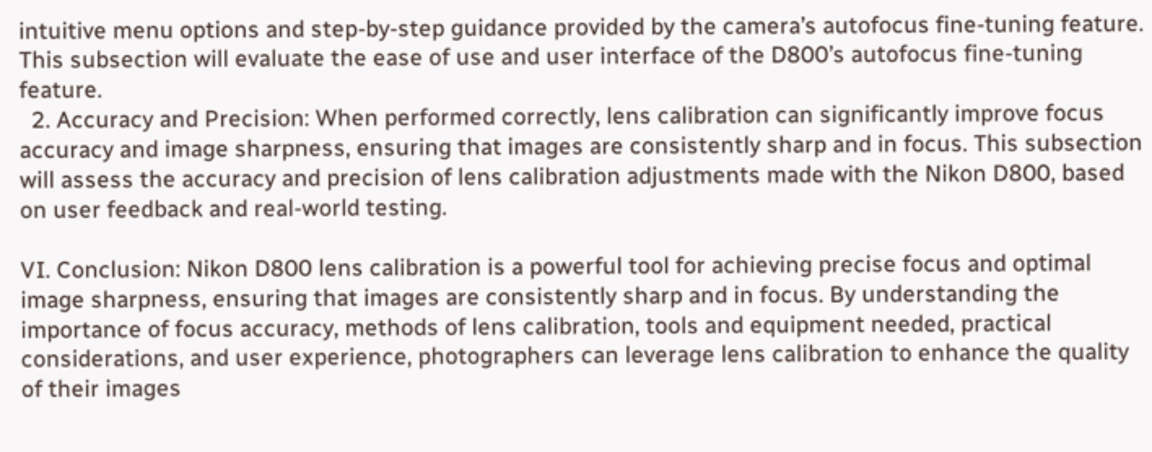intuitive menu options and step-by-step guidance provided by the camera’s autofocus fine-tuning feature. This subsection will evaluate the ease of use and user interface of the D800’s autofocus fine-tuning feature.
  2. Accuracy and Precision: When performed correctly, lens calibration can significantly improve focus accuracy and image sharpness, ensuring that images are consistently sharp and in focus. This subsection will assess the accuracy and precision of lens calibration adjustments made with the Nikon D800, based on user feedback and real-world testing.

VI. Conclusion: Nikon D800 lens calibration is a powerful tool for achieving precise focus and optimal image sharpness, ensuring that images are consistently sharp and in focus. By understanding the importance of focus accuracy, methods of lens calibration, tools and equipment needed, practical considerations, and user experience, photographers can leverage lens calibration to enhance the quality of their images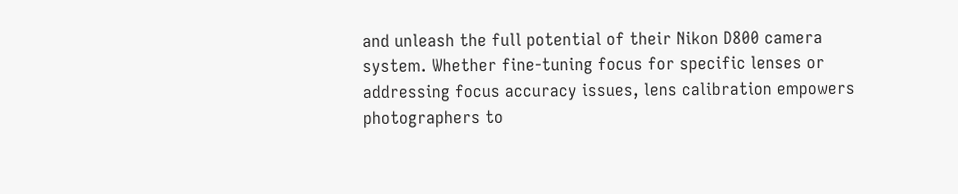and unleash the full potential of their Nikon D800 camera system. Whether fine-tuning focus for specific lenses or addressing focus accuracy issues, lens calibration empowers photographers to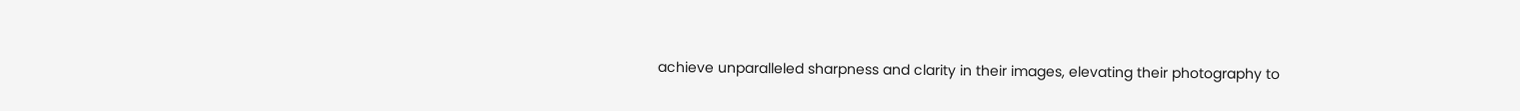achieve unparalleled sharpness and clarity in their images, elevating their photography to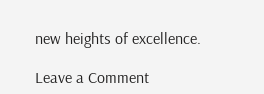new heights of excellence.

Leave a Comment